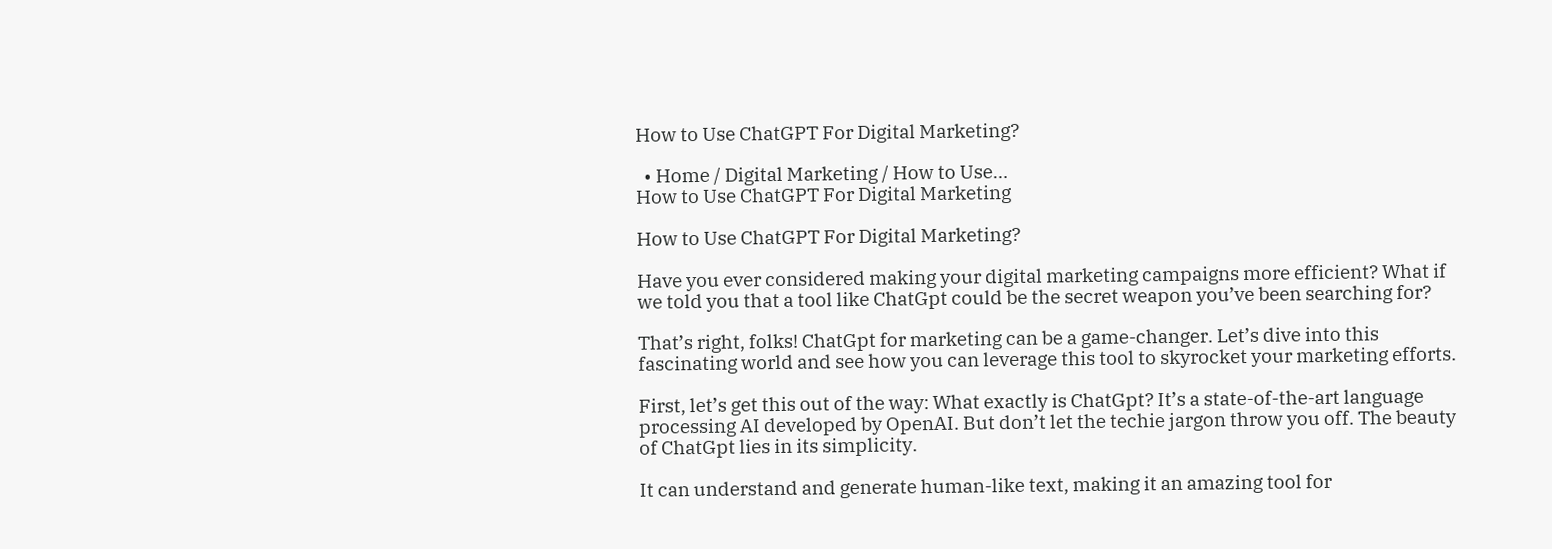How to Use ChatGPT For Digital Marketing?

  • Home / Digital Marketing / How to Use…
How to Use ChatGPT For Digital Marketing

How to Use ChatGPT For Digital Marketing?

Have you ever considered making your digital marketing campaigns more efficient? What if we told you that a tool like ChatGpt could be the secret weapon you’ve been searching for?

That’s right, folks! ChatGpt for marketing can be a game-changer. Let’s dive into this fascinating world and see how you can leverage this tool to skyrocket your marketing efforts.

First, let’s get this out of the way: What exactly is ChatGpt? It’s a state-of-the-art language processing AI developed by OpenAI. But don’t let the techie jargon throw you off. The beauty of ChatGpt lies in its simplicity.

It can understand and generate human-like text, making it an amazing tool for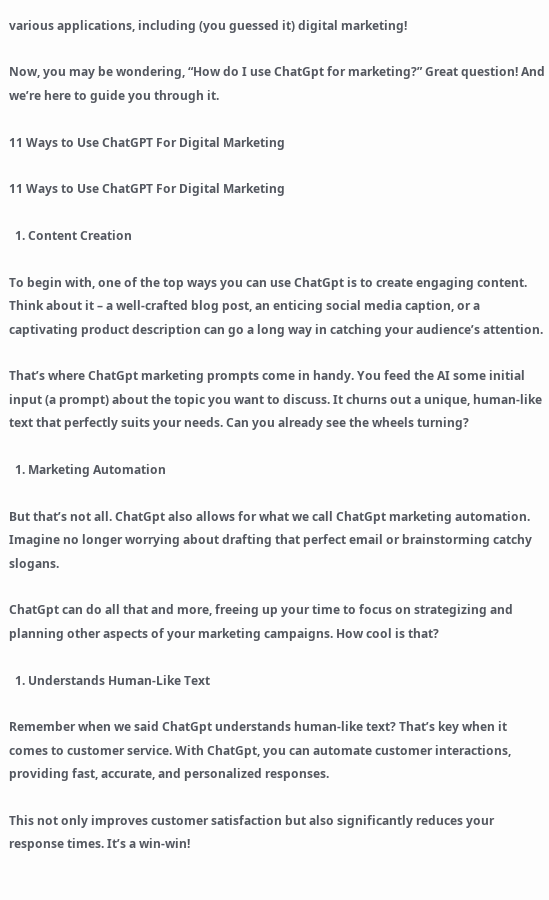various applications, including (you guessed it) digital marketing!

Now, you may be wondering, “How do I use ChatGpt for marketing?” Great question! And we’re here to guide you through it.

11 Ways to Use ChatGPT For Digital Marketing

11 Ways to Use ChatGPT For Digital Marketing

  1. Content Creation

To begin with, one of the top ways you can use ChatGpt is to create engaging content. Think about it – a well-crafted blog post, an enticing social media caption, or a captivating product description can go a long way in catching your audience’s attention.

That’s where ChatGpt marketing prompts come in handy. You feed the AI some initial input (a prompt) about the topic you want to discuss. It churns out a unique, human-like text that perfectly suits your needs. Can you already see the wheels turning?

  1. Marketing Automation

But that’s not all. ChatGpt also allows for what we call ChatGpt marketing automation. Imagine no longer worrying about drafting that perfect email or brainstorming catchy slogans.

ChatGpt can do all that and more, freeing up your time to focus on strategizing and planning other aspects of your marketing campaigns. How cool is that?

  1. Understands Human-Like Text

Remember when we said ChatGpt understands human-like text? That’s key when it comes to customer service. With ChatGpt, you can automate customer interactions, providing fast, accurate, and personalized responses.

This not only improves customer satisfaction but also significantly reduces your response times. It’s a win-win!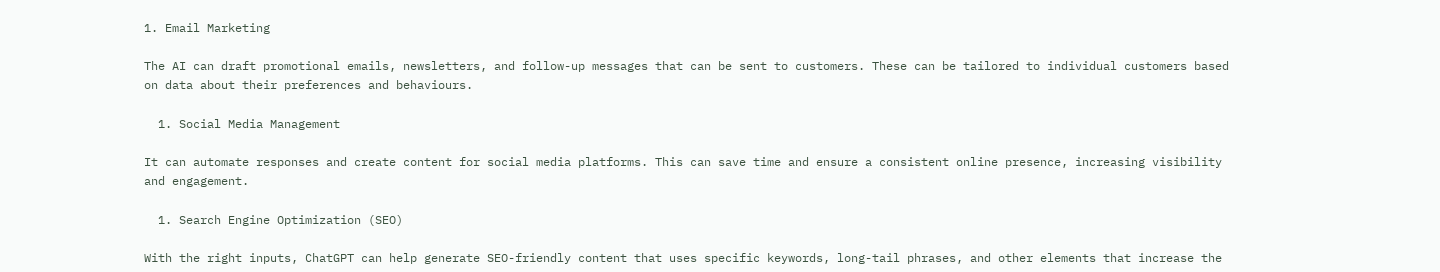1. Email Marketing

The AI can draft promotional emails, newsletters, and follow-up messages that can be sent to customers. These can be tailored to individual customers based on data about their preferences and behaviours.

  1. Social Media Management

It can automate responses and create content for social media platforms. This can save time and ensure a consistent online presence, increasing visibility and engagement.

  1. Search Engine Optimization (SEO)

With the right inputs, ChatGPT can help generate SEO-friendly content that uses specific keywords, long-tail phrases, and other elements that increase the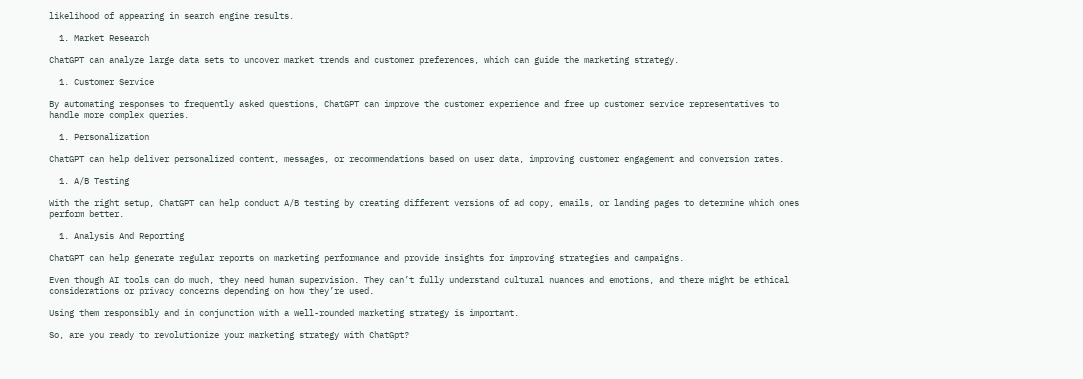likelihood of appearing in search engine results.

  1. Market Research

ChatGPT can analyze large data sets to uncover market trends and customer preferences, which can guide the marketing strategy.

  1. Customer Service

By automating responses to frequently asked questions, ChatGPT can improve the customer experience and free up customer service representatives to handle more complex queries.

  1. Personalization

ChatGPT can help deliver personalized content, messages, or recommendations based on user data, improving customer engagement and conversion rates.

  1. A/B Testing

With the right setup, ChatGPT can help conduct A/B testing by creating different versions of ad copy, emails, or landing pages to determine which ones perform better.

  1. Analysis And Reporting

ChatGPT can help generate regular reports on marketing performance and provide insights for improving strategies and campaigns.

Even though AI tools can do much, they need human supervision. They can’t fully understand cultural nuances and emotions, and there might be ethical considerations or privacy concerns depending on how they’re used.

Using them responsibly and in conjunction with a well-rounded marketing strategy is important.

So, are you ready to revolutionize your marketing strategy with ChatGpt?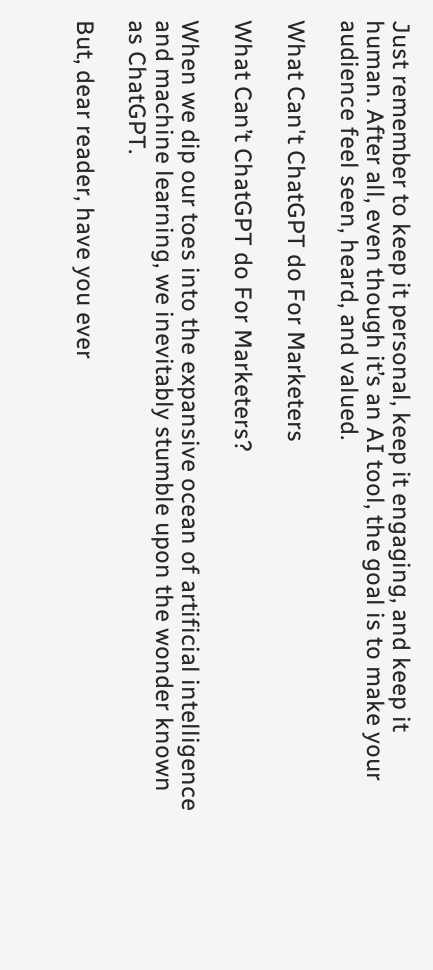Just remember to keep it personal, keep it engaging, and keep it human. After all, even though it’s an AI tool, the goal is to make your audience feel seen, heard, and valued.

What Can't ChatGPT do For Marketers

What Can’t ChatGPT do For Marketers?

When we dip our toes into the expansive ocean of artificial intelligence and machine learning, we inevitably stumble upon the wonder known as ChatGPT.

But, dear reader, have you ever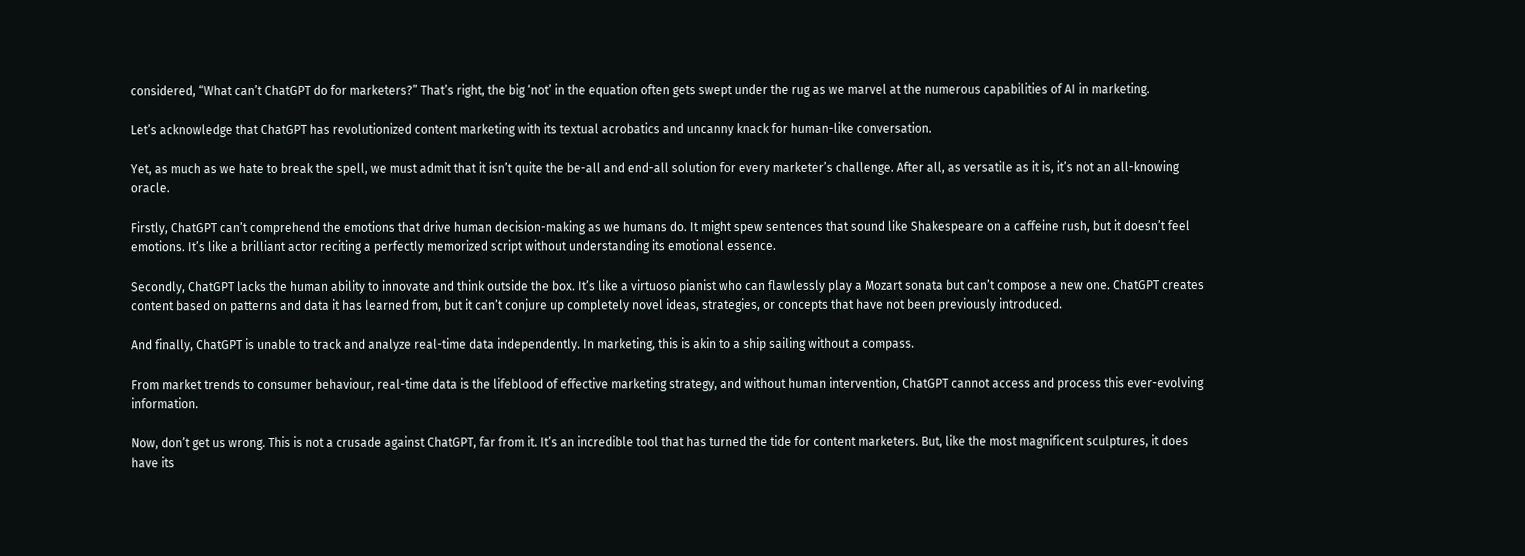considered, “What can’t ChatGPT do for marketers?” That’s right, the big ‘not’ in the equation often gets swept under the rug as we marvel at the numerous capabilities of AI in marketing.

Let’s acknowledge that ChatGPT has revolutionized content marketing with its textual acrobatics and uncanny knack for human-like conversation.

Yet, as much as we hate to break the spell, we must admit that it isn’t quite the be-all and end-all solution for every marketer’s challenge. After all, as versatile as it is, it’s not an all-knowing oracle.

Firstly, ChatGPT can’t comprehend the emotions that drive human decision-making as we humans do. It might spew sentences that sound like Shakespeare on a caffeine rush, but it doesn’t feel emotions. It’s like a brilliant actor reciting a perfectly memorized script without understanding its emotional essence.

Secondly, ChatGPT lacks the human ability to innovate and think outside the box. It’s like a virtuoso pianist who can flawlessly play a Mozart sonata but can’t compose a new one. ChatGPT creates content based on patterns and data it has learned from, but it can’t conjure up completely novel ideas, strategies, or concepts that have not been previously introduced.

And finally, ChatGPT is unable to track and analyze real-time data independently. In marketing, this is akin to a ship sailing without a compass.

From market trends to consumer behaviour, real-time data is the lifeblood of effective marketing strategy, and without human intervention, ChatGPT cannot access and process this ever-evolving information.

Now, don’t get us wrong. This is not a crusade against ChatGPT, far from it. It’s an incredible tool that has turned the tide for content marketers. But, like the most magnificent sculptures, it does have its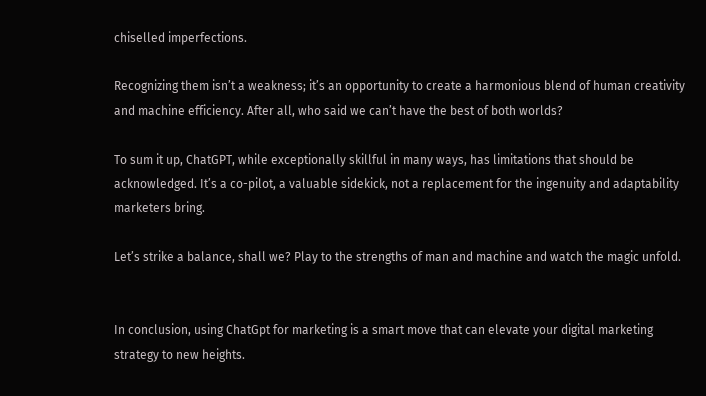chiselled imperfections.

Recognizing them isn’t a weakness; it’s an opportunity to create a harmonious blend of human creativity and machine efficiency. After all, who said we can’t have the best of both worlds?

To sum it up, ChatGPT, while exceptionally skillful in many ways, has limitations that should be acknowledged. It’s a co-pilot, a valuable sidekick, not a replacement for the ingenuity and adaptability marketers bring.

Let’s strike a balance, shall we? Play to the strengths of man and machine and watch the magic unfold.


In conclusion, using ChatGpt for marketing is a smart move that can elevate your digital marketing strategy to new heights.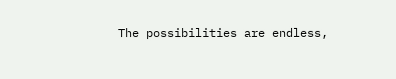The possibilities are endless,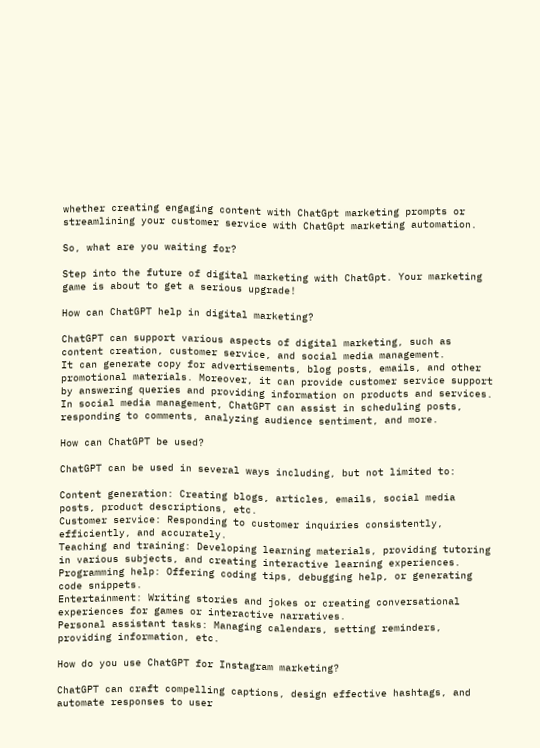whether creating engaging content with ChatGpt marketing prompts or streamlining your customer service with ChatGpt marketing automation.

So, what are you waiting for?

Step into the future of digital marketing with ChatGpt. Your marketing game is about to get a serious upgrade!

How can ChatGPT help in digital marketing?

ChatGPT can support various aspects of digital marketing, such as content creation, customer service, and social media management.
It can generate copy for advertisements, blog posts, emails, and other promotional materials. Moreover, it can provide customer service support by answering queries and providing information on products and services.
In social media management, ChatGPT can assist in scheduling posts, responding to comments, analyzing audience sentiment, and more.

How can ChatGPT be used?

ChatGPT can be used in several ways including, but not limited to:

Content generation: Creating blogs, articles, emails, social media posts, product descriptions, etc.
Customer service: Responding to customer inquiries consistently, efficiently, and accurately.
Teaching and training: Developing learning materials, providing tutoring in various subjects, and creating interactive learning experiences.
Programming help: Offering coding tips, debugging help, or generating code snippets.
Entertainment: Writing stories and jokes or creating conversational experiences for games or interactive narratives.
Personal assistant tasks: Managing calendars, setting reminders, providing information, etc.

How do you use ChatGPT for Instagram marketing?

ChatGPT can craft compelling captions, design effective hashtags, and automate responses to user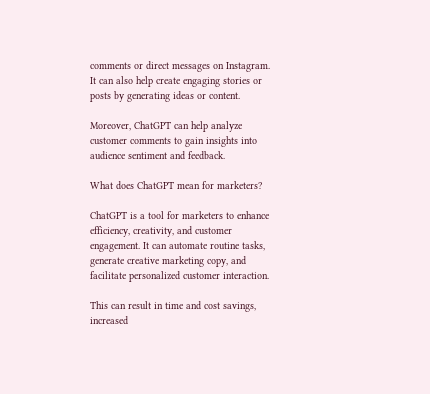comments or direct messages on Instagram. It can also help create engaging stories or posts by generating ideas or content.

Moreover, ChatGPT can help analyze customer comments to gain insights into audience sentiment and feedback.

What does ChatGPT mean for marketers?

ChatGPT is a tool for marketers to enhance efficiency, creativity, and customer engagement. It can automate routine tasks, generate creative marketing copy, and facilitate personalized customer interaction.

This can result in time and cost savings, increased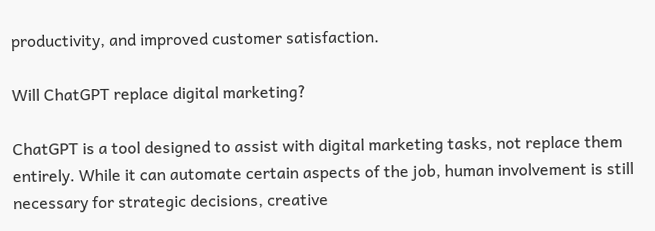productivity, and improved customer satisfaction.

Will ChatGPT replace digital marketing?

ChatGPT is a tool designed to assist with digital marketing tasks, not replace them entirely. While it can automate certain aspects of the job, human involvement is still necessary for strategic decisions, creative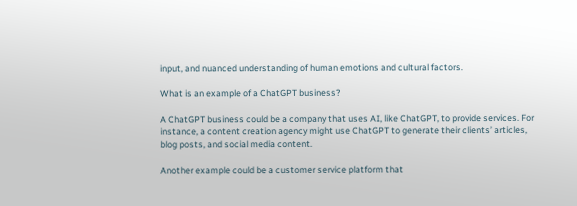input, and nuanced understanding of human emotions and cultural factors.

What is an example of a ChatGPT business?

A ChatGPT business could be a company that uses AI, like ChatGPT, to provide services. For instance, a content creation agency might use ChatGPT to generate their clients’ articles, blog posts, and social media content.

Another example could be a customer service platform that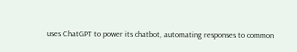uses ChatGPT to power its chatbot, automating responses to common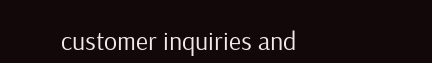customer inquiries and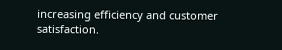increasing efficiency and customer satisfaction.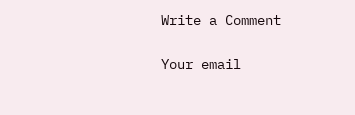Write a Comment

Your email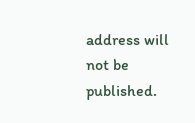address will not be published.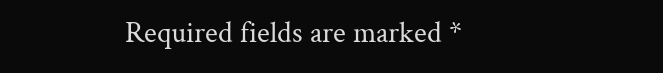Required fields are marked *